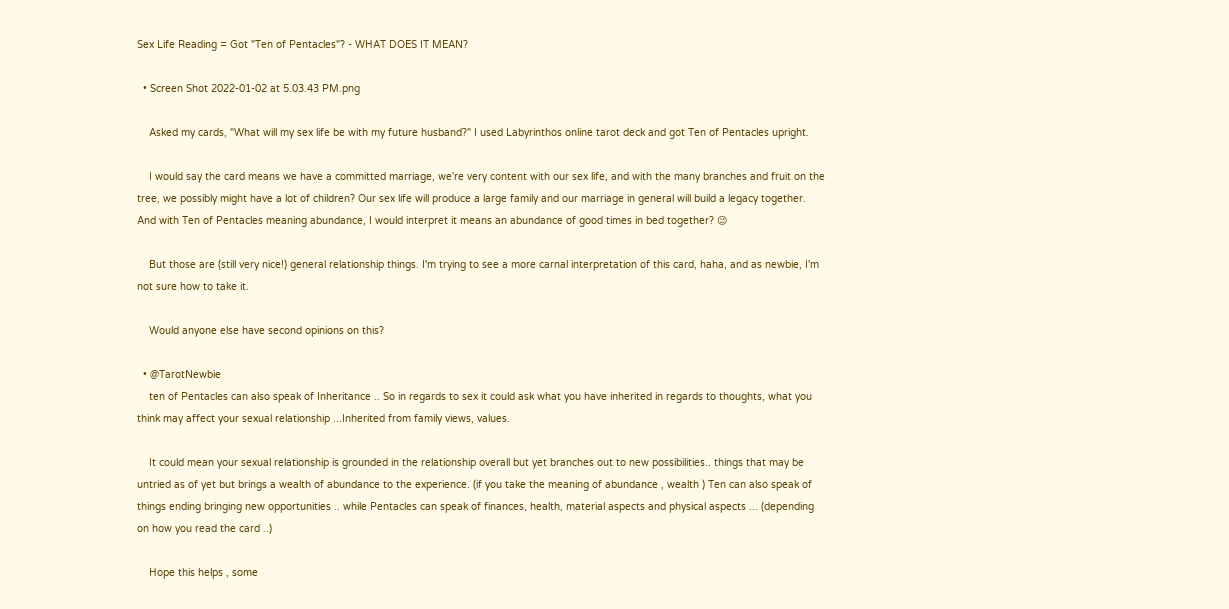Sex Life Reading = Got "Ten of Pentacles"? - WHAT DOES IT MEAN?

  • Screen Shot 2022-01-02 at 5.03.43 PM.png

    Asked my cards, "What will my sex life be with my future husband?" I used Labyrinthos online tarot deck and got Ten of Pentacles upright.

    I would say the card means we have a committed marriage, we're very content with our sex life, and with the many branches and fruit on the tree, we possibly might have a lot of children? Our sex life will produce a large family and our marriage in general will build a legacy together. And with Ten of Pentacles meaning abundance, I would interpret it means an abundance of good times in bed together? 😉

    But those are (still very nice!) general relationship things. I'm trying to see a more carnal interpretation of this card, haha, and as newbie, I'm not sure how to take it.

    Would anyone else have second opinions on this?

  • @TarotNewbie
    ten of Pentacles can also speak of Inheritance .. So in regards to sex it could ask what you have inherited in regards to thoughts, what you think may affect your sexual relationship ...Inherited from family views, values.

    It could mean your sexual relationship is grounded in the relationship overall but yet branches out to new possibilities.. things that may be untried as of yet but brings a wealth of abundance to the experience. (if you take the meaning of abundance , wealth ) Ten can also speak of things ending bringing new opportunities .. while Pentacles can speak of finances, health, material aspects and physical aspects ... (depending on how you read the card ..)

    Hope this helps , some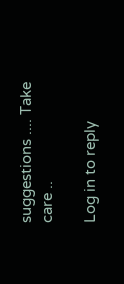suggestions .... Take care ..

Log in to reply